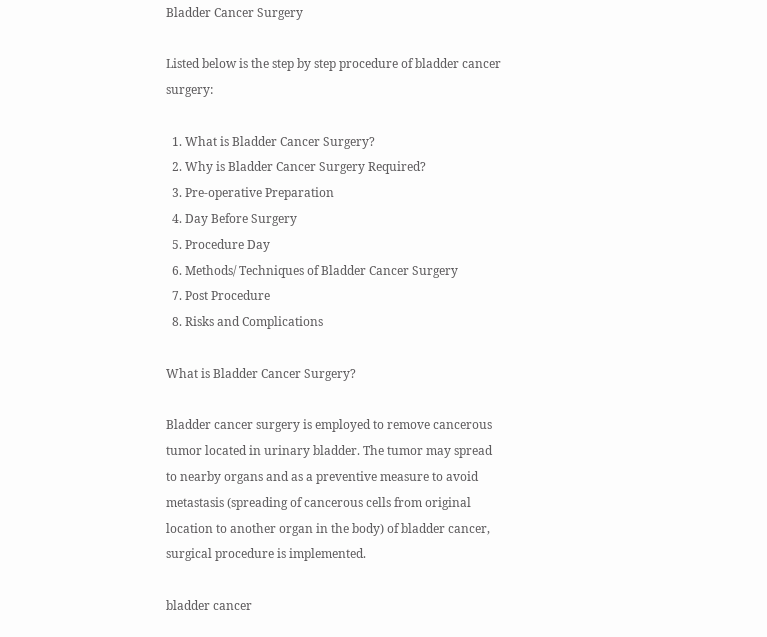Bladder Cancer Surgery

Listed below is the step by step procedure of bladder cancer surgery:

  1. What is Bladder Cancer Surgery?
  2. Why is Bladder Cancer Surgery Required?
  3. Pre-operative Preparation
  4. Day Before Surgery
  5. Procedure Day
  6. Methods/ Techniques of Bladder Cancer Surgery
  7. Post Procedure
  8. Risks and Complications

What is Bladder Cancer Surgery?

Bladder cancer surgery is employed to remove cancerous tumor located in urinary bladder. The tumor may spread to nearby organs and as a preventive measure to avoid metastasis (spreading of cancerous cells from original location to another organ in the body) of bladder cancer, surgical procedure is implemented.

bladder cancer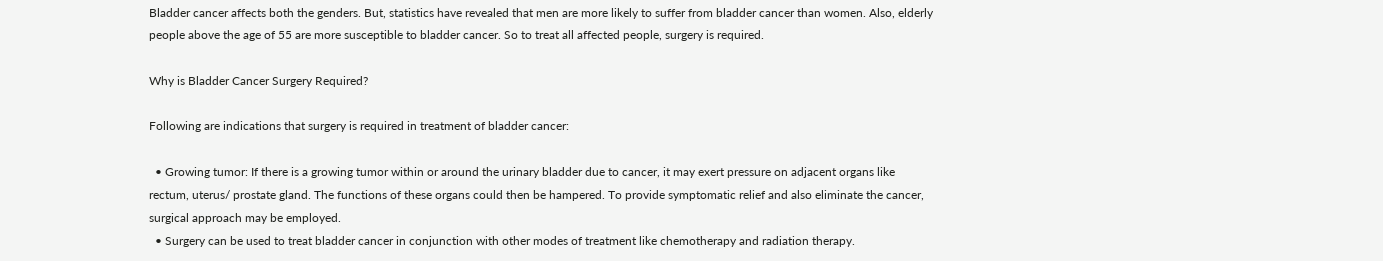Bladder cancer affects both the genders. But, statistics have revealed that men are more likely to suffer from bladder cancer than women. Also, elderly people above the age of 55 are more susceptible to bladder cancer. So to treat all affected people, surgery is required.

Why is Bladder Cancer Surgery Required?

Following are indications that surgery is required in treatment of bladder cancer:

  • Growing tumor: If there is a growing tumor within or around the urinary bladder due to cancer, it may exert pressure on adjacent organs like rectum, uterus/ prostate gland. The functions of these organs could then be hampered. To provide symptomatic relief and also eliminate the cancer, surgical approach may be employed.
  • Surgery can be used to treat bladder cancer in conjunction with other modes of treatment like chemotherapy and radiation therapy.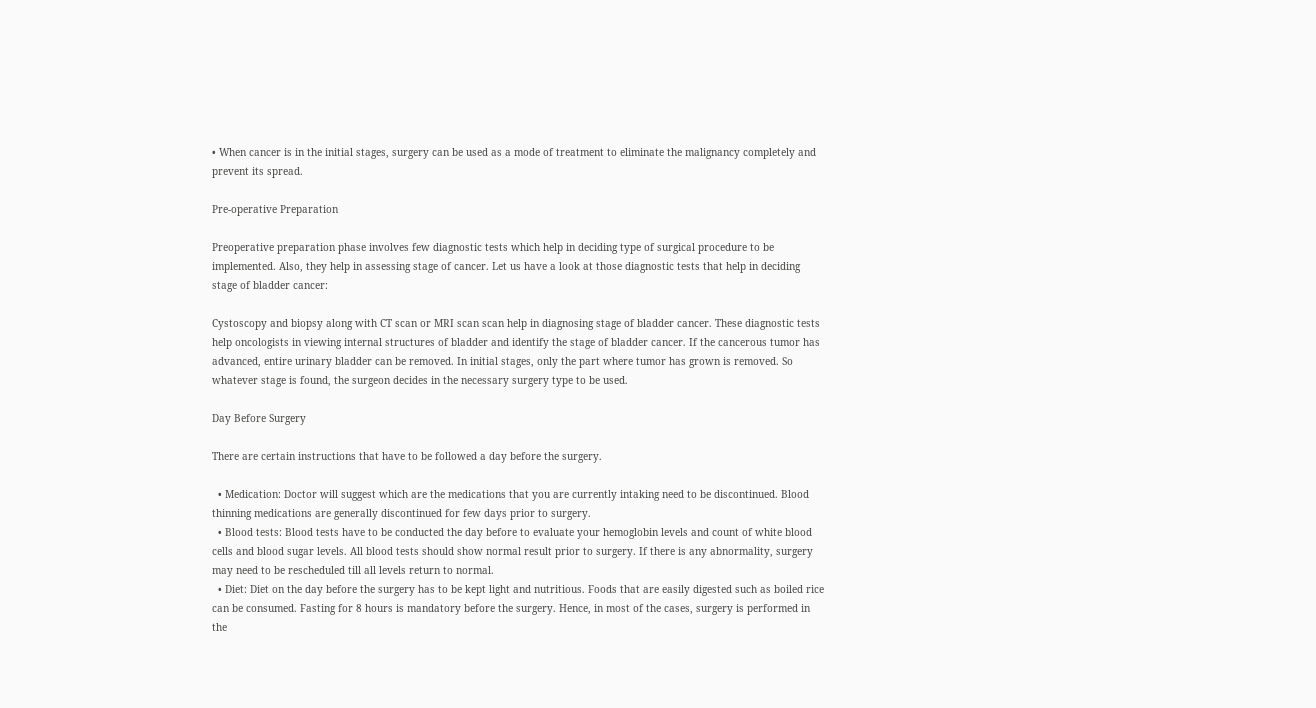• When cancer is in the initial stages, surgery can be used as a mode of treatment to eliminate the malignancy completely and prevent its spread.

Pre-operative Preparation

Preoperative preparation phase involves few diagnostic tests which help in deciding type of surgical procedure to be implemented. Also, they help in assessing stage of cancer. Let us have a look at those diagnostic tests that help in deciding stage of bladder cancer:

Cystoscopy and biopsy along with CT scan or MRI scan scan help in diagnosing stage of bladder cancer. These diagnostic tests help oncologists in viewing internal structures of bladder and identify the stage of bladder cancer. If the cancerous tumor has advanced, entire urinary bladder can be removed. In initial stages, only the part where tumor has grown is removed. So whatever stage is found, the surgeon decides in the necessary surgery type to be used.

Day Before Surgery

There are certain instructions that have to be followed a day before the surgery.

  • Medication: Doctor will suggest which are the medications that you are currently intaking need to be discontinued. Blood thinning medications are generally discontinued for few days prior to surgery.
  • Blood tests: Blood tests have to be conducted the day before to evaluate your hemoglobin levels and count of white blood cells and blood sugar levels. All blood tests should show normal result prior to surgery. If there is any abnormality, surgery may need to be rescheduled till all levels return to normal.
  • Diet: Diet on the day before the surgery has to be kept light and nutritious. Foods that are easily digested such as boiled rice can be consumed. Fasting for 8 hours is mandatory before the surgery. Hence, in most of the cases, surgery is performed in the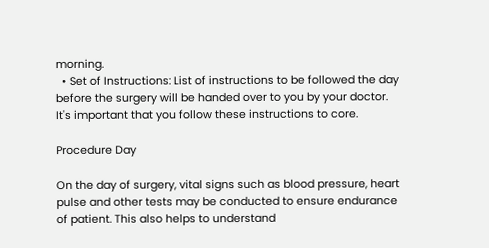morning.
  • Set of Instructions: List of instructions to be followed the day before the surgery will be handed over to you by your doctor. It's important that you follow these instructions to core.

Procedure Day

On the day of surgery, vital signs such as blood pressure, heart pulse and other tests may be conducted to ensure endurance of patient. This also helps to understand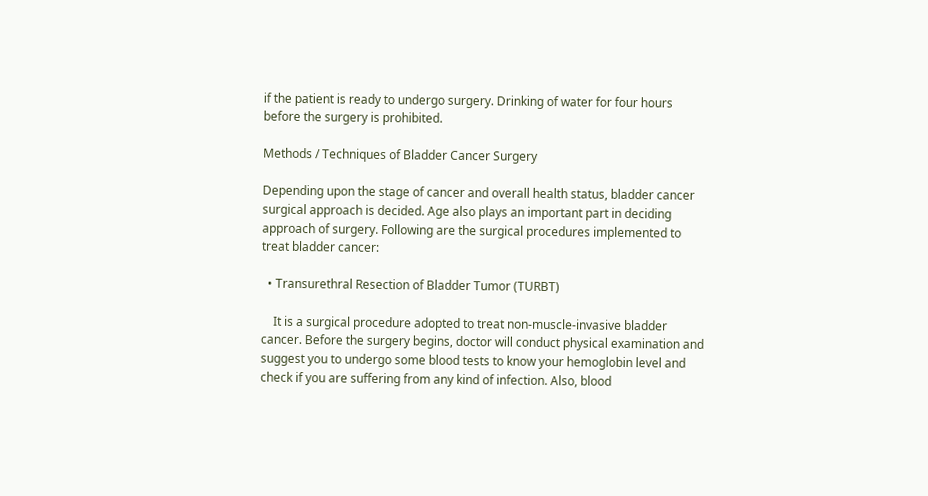if the patient is ready to undergo surgery. Drinking of water for four hours before the surgery is prohibited.

Methods / Techniques of Bladder Cancer Surgery

Depending upon the stage of cancer and overall health status, bladder cancer surgical approach is decided. Age also plays an important part in deciding approach of surgery. Following are the surgical procedures implemented to treat bladder cancer:

  • Transurethral Resection of Bladder Tumor (TURBT)

    It is a surgical procedure adopted to treat non-muscle-invasive bladder cancer. Before the surgery begins, doctor will conduct physical examination and suggest you to undergo some blood tests to know your hemoglobin level and check if you are suffering from any kind of infection. Also, blood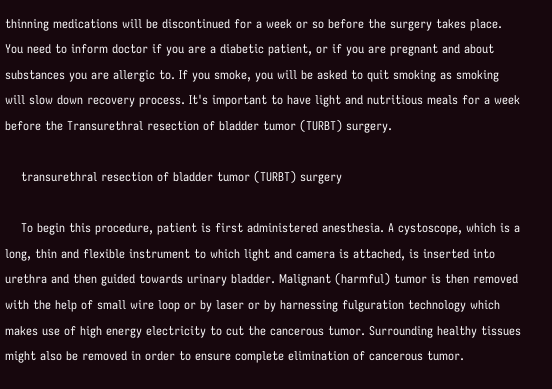thinning medications will be discontinued for a week or so before the surgery takes place. You need to inform doctor if you are a diabetic patient, or if you are pregnant and about substances you are allergic to. If you smoke, you will be asked to quit smoking as smoking will slow down recovery process. It's important to have light and nutritious meals for a week before the Transurethral resection of bladder tumor (TURBT) surgery.

    transurethral resection of bladder tumor (TURBT) surgery

    To begin this procedure, patient is first administered anesthesia. A cystoscope, which is a long, thin and flexible instrument to which light and camera is attached, is inserted into urethra and then guided towards urinary bladder. Malignant (harmful) tumor is then removed with the help of small wire loop or by laser or by harnessing fulguration technology which makes use of high energy electricity to cut the cancerous tumor. Surrounding healthy tissues might also be removed in order to ensure complete elimination of cancerous tumor.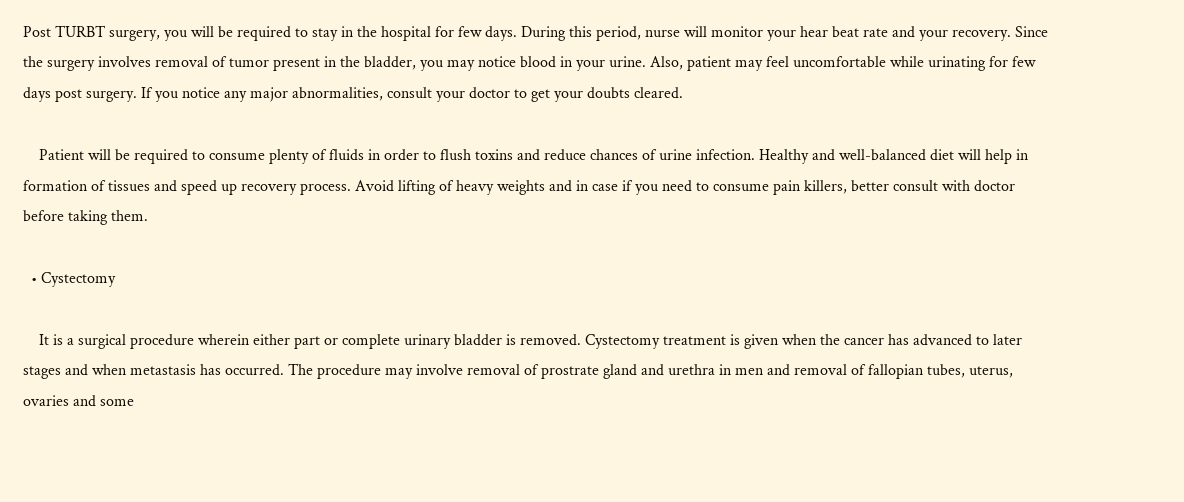Post TURBT surgery, you will be required to stay in the hospital for few days. During this period, nurse will monitor your hear beat rate and your recovery. Since the surgery involves removal of tumor present in the bladder, you may notice blood in your urine. Also, patient may feel uncomfortable while urinating for few days post surgery. If you notice any major abnormalities, consult your doctor to get your doubts cleared.

    Patient will be required to consume plenty of fluids in order to flush toxins and reduce chances of urine infection. Healthy and well-balanced diet will help in formation of tissues and speed up recovery process. Avoid lifting of heavy weights and in case if you need to consume pain killers, better consult with doctor before taking them.

  • Cystectomy

    It is a surgical procedure wherein either part or complete urinary bladder is removed. Cystectomy treatment is given when the cancer has advanced to later stages and when metastasis has occurred. The procedure may involve removal of prostrate gland and urethra in men and removal of fallopian tubes, uterus, ovaries and some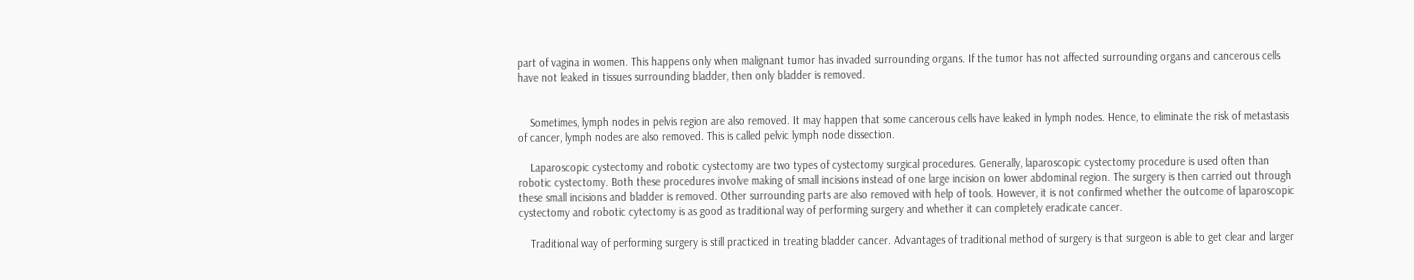part of vagina in women. This happens only when malignant tumor has invaded surrounding organs. If the tumor has not affected surrounding organs and cancerous cells have not leaked in tissues surrounding bladder, then only bladder is removed.


    Sometimes, lymph nodes in pelvis region are also removed. It may happen that some cancerous cells have leaked in lymph nodes. Hence, to eliminate the risk of metastasis of cancer, lymph nodes are also removed. This is called pelvic lymph node dissection.

    Laparoscopic cystectomy and robotic cystectomy are two types of cystectomy surgical procedures. Generally, laparoscopic cystectomy procedure is used often than robotic cystectomy. Both these procedures involve making of small incisions instead of one large incision on lower abdominal region. The surgery is then carried out through these small incisions and bladder is removed. Other surrounding parts are also removed with help of tools. However, it is not confirmed whether the outcome of laparoscopic cystectomy and robotic cytectomy is as good as traditional way of performing surgery and whether it can completely eradicate cancer.

    Traditional way of performing surgery is still practiced in treating bladder cancer. Advantages of traditional method of surgery is that surgeon is able to get clear and larger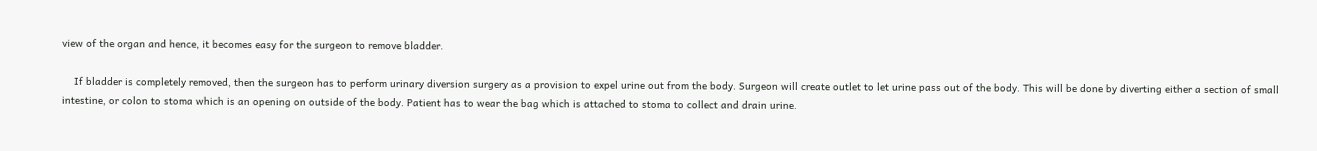view of the organ and hence, it becomes easy for the surgeon to remove bladder.

    If bladder is completely removed, then the surgeon has to perform urinary diversion surgery as a provision to expel urine out from the body. Surgeon will create outlet to let urine pass out of the body. This will be done by diverting either a section of small intestine, or colon to stoma which is an opening on outside of the body. Patient has to wear the bag which is attached to stoma to collect and drain urine.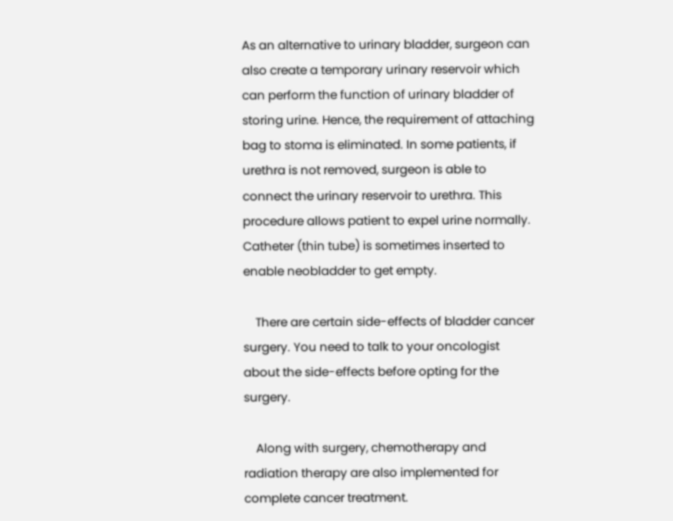As an alternative to urinary bladder, surgeon can also create a temporary urinary reservoir which can perform the function of urinary bladder of storing urine. Hence, the requirement of attaching bag to stoma is eliminated. In some patients, if urethra is not removed, surgeon is able to connect the urinary reservoir to urethra. This procedure allows patient to expel urine normally. Catheter (thin tube) is sometimes inserted to enable neobladder to get empty.

    There are certain side-effects of bladder cancer surgery. You need to talk to your oncologist about the side-effects before opting for the surgery.

    Along with surgery, chemotherapy and radiation therapy are also implemented for complete cancer treatment.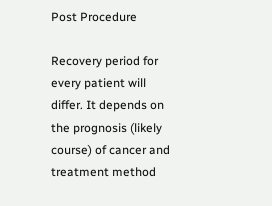Post Procedure

Recovery period for every patient will differ. It depends on the prognosis (likely course) of cancer and treatment method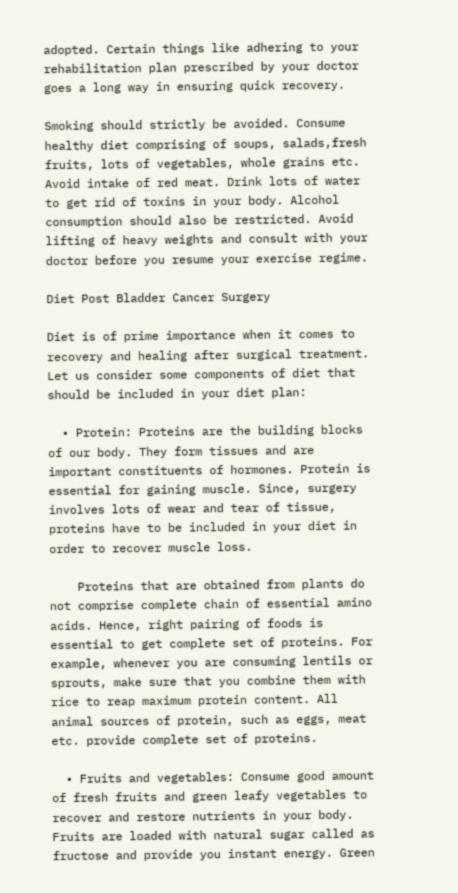adopted. Certain things like adhering to your rehabilitation plan prescribed by your doctor goes a long way in ensuring quick recovery.

Smoking should strictly be avoided. Consume healthy diet comprising of soups, salads,fresh fruits, lots of vegetables, whole grains etc. Avoid intake of red meat. Drink lots of water to get rid of toxins in your body. Alcohol consumption should also be restricted. Avoid lifting of heavy weights and consult with your doctor before you resume your exercise regime.

Diet Post Bladder Cancer Surgery

Diet is of prime importance when it comes to recovery and healing after surgical treatment. Let us consider some components of diet that should be included in your diet plan:

  • Protein: Proteins are the building blocks of our body. They form tissues and are important constituents of hormones. Protein is essential for gaining muscle. Since, surgery involves lots of wear and tear of tissue, proteins have to be included in your diet in order to recover muscle loss.

    Proteins that are obtained from plants do not comprise complete chain of essential amino acids. Hence, right pairing of foods is essential to get complete set of proteins. For example, whenever you are consuming lentils or sprouts, make sure that you combine them with rice to reap maximum protein content. All animal sources of protein, such as eggs, meat etc. provide complete set of proteins.

  • Fruits and vegetables: Consume good amount of fresh fruits and green leafy vegetables to recover and restore nutrients in your body. Fruits are loaded with natural sugar called as fructose and provide you instant energy. Green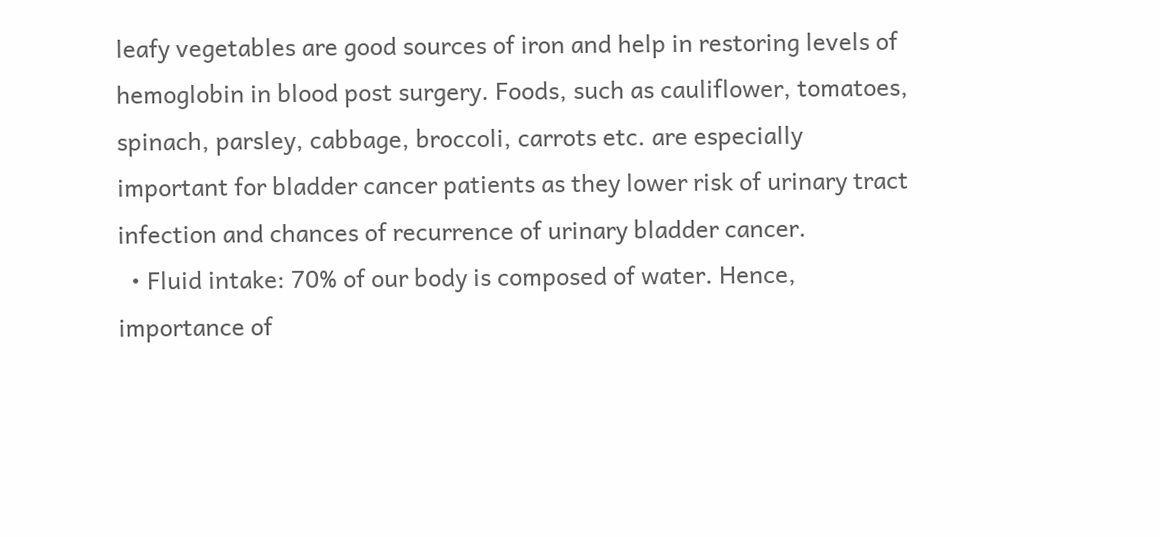leafy vegetables are good sources of iron and help in restoring levels of hemoglobin in blood post surgery. Foods, such as cauliflower, tomatoes, spinach, parsley, cabbage, broccoli, carrots etc. are especially important for bladder cancer patients as they lower risk of urinary tract infection and chances of recurrence of urinary bladder cancer.
  • Fluid intake: 70% of our body is composed of water. Hence, importance of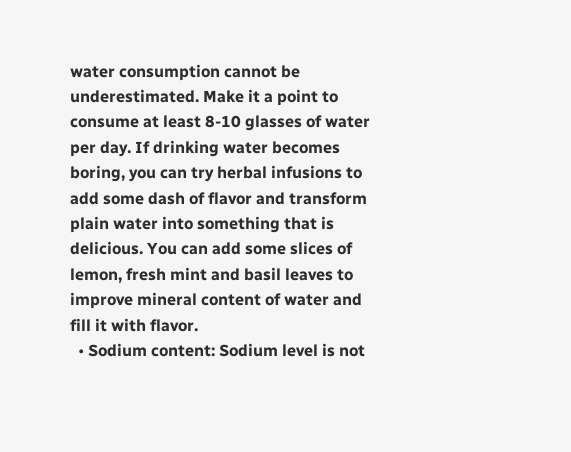water consumption cannot be underestimated. Make it a point to consume at least 8-10 glasses of water per day. If drinking water becomes boring, you can try herbal infusions to add some dash of flavor and transform plain water into something that is delicious. You can add some slices of lemon, fresh mint and basil leaves to improve mineral content of water and fill it with flavor.
  • Sodium content: Sodium level is not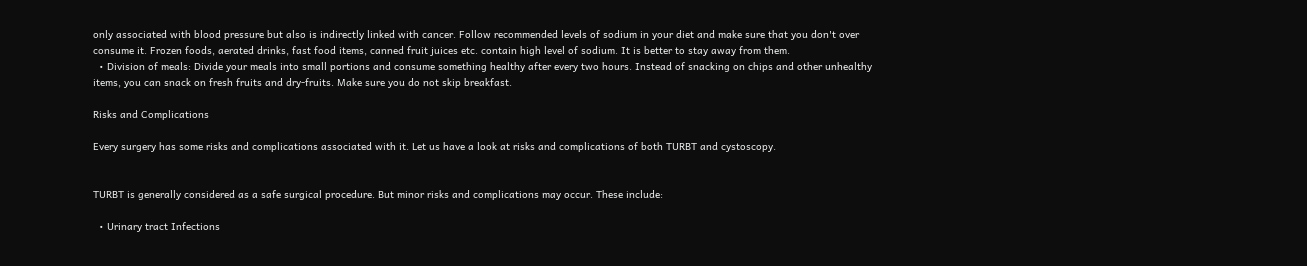only associated with blood pressure but also is indirectly linked with cancer. Follow recommended levels of sodium in your diet and make sure that you don't over consume it. Frozen foods, aerated drinks, fast food items, canned fruit juices etc. contain high level of sodium. It is better to stay away from them.
  • Division of meals: Divide your meals into small portions and consume something healthy after every two hours. Instead of snacking on chips and other unhealthy items, you can snack on fresh fruits and dry-fruits. Make sure you do not skip breakfast.

Risks and Complications

Every surgery has some risks and complications associated with it. Let us have a look at risks and complications of both TURBT and cystoscopy.


TURBT is generally considered as a safe surgical procedure. But minor risks and complications may occur. These include:

  • Urinary tract Infections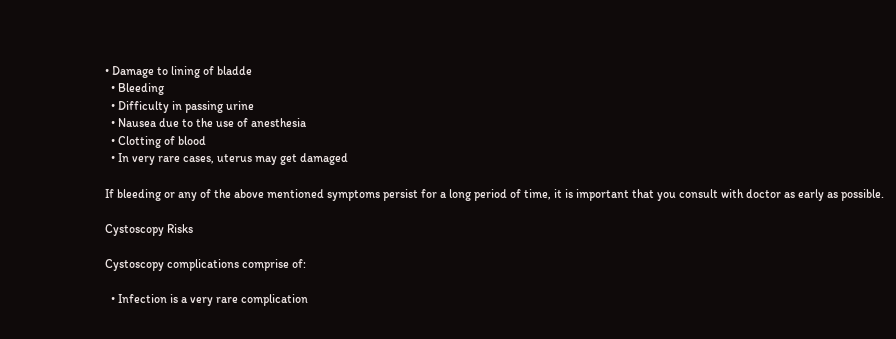• Damage to lining of bladde
  • Bleeding
  • Difficulty in passing urine
  • Nausea due to the use of anesthesia
  • Clotting of blood
  • In very rare cases, uterus may get damaged

If bleeding or any of the above mentioned symptoms persist for a long period of time, it is important that you consult with doctor as early as possible.

Cystoscopy Risks

Cystoscopy complications comprise of:

  • Infection is a very rare complication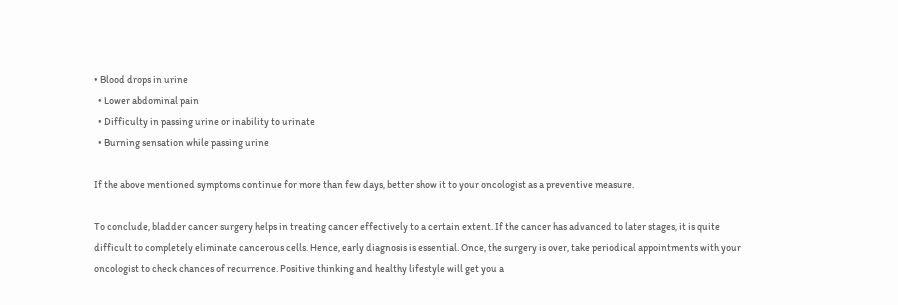• Blood drops in urine
  • Lower abdominal pain
  • Difficulty in passing urine or inability to urinate
  • Burning sensation while passing urine

If the above mentioned symptoms continue for more than few days, better show it to your oncologist as a preventive measure.

To conclude, bladder cancer surgery helps in treating cancer effectively to a certain extent. If the cancer has advanced to later stages, it is quite difficult to completely eliminate cancerous cells. Hence, early diagnosis is essential. Once, the surgery is over, take periodical appointments with your oncologist to check chances of recurrence. Positive thinking and healthy lifestyle will get you a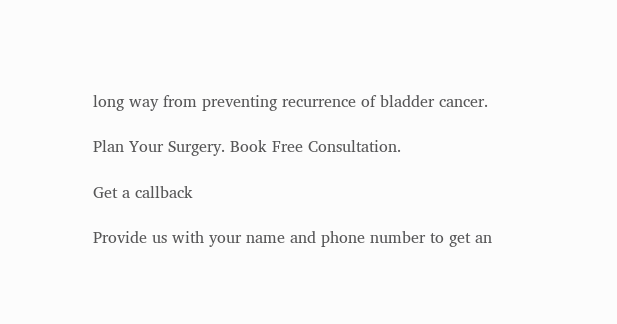long way from preventing recurrence of bladder cancer.

Plan Your Surgery. Book Free Consultation.

Get a callback

Provide us with your name and phone number to get an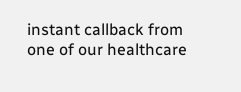instant callback from one of our healthcare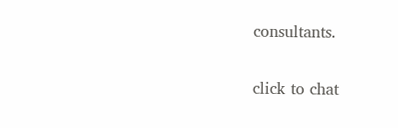consultants.

click to chat